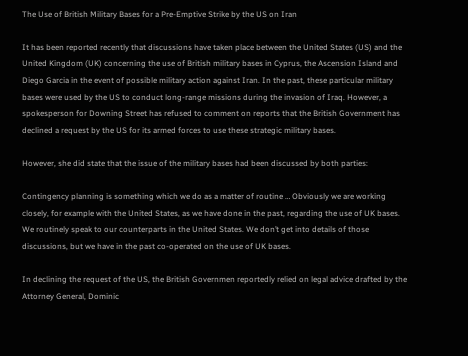The Use of British Military Bases for a Pre-Emptive Strike by the US on Iran

It has been reported recently that discussions have taken place between the United States (US) and the United Kingdom (UK) concerning the use of British military bases in Cyprus, the Ascension Island and Diego Garcia in the event of possible military action against Iran. In the past, these particular military bases were used by the US to conduct long-range missions during the invasion of Iraq. However, a spokesperson for Downing Street has refused to comment on reports that the British Government has declined a request by the US for its armed forces to use these strategic military bases.

However, she did state that the issue of the military bases had been discussed by both parties:

Contingency planning is something which we do as a matter of routine … Obviously we are working closely, for example with the United States, as we have done in the past, regarding the use of UK bases. We routinely speak to our counterparts in the United States. We don’t get into details of those discussions, but we have in the past co-operated on the use of UK bases.

In declining the request of the US, the British Governmen reportedly relied on legal advice drafted by the Attorney General, Dominic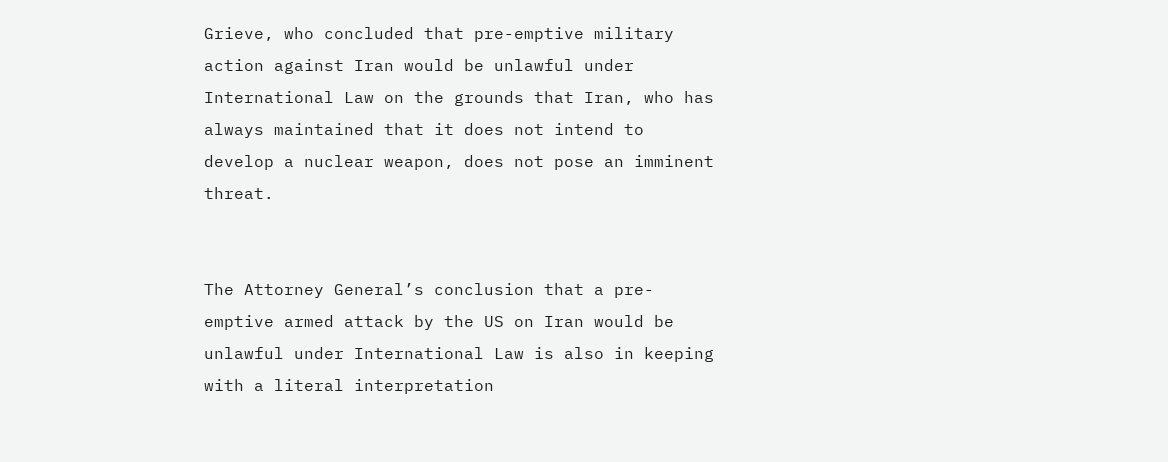Grieve, who concluded that pre-emptive military action against Iran would be unlawful under International Law on the grounds that Iran, who has always maintained that it does not intend to develop a nuclear weapon, does not pose an imminent threat.


The Attorney General’s conclusion that a pre-emptive armed attack by the US on Iran would be unlawful under International Law is also in keeping with a literal interpretation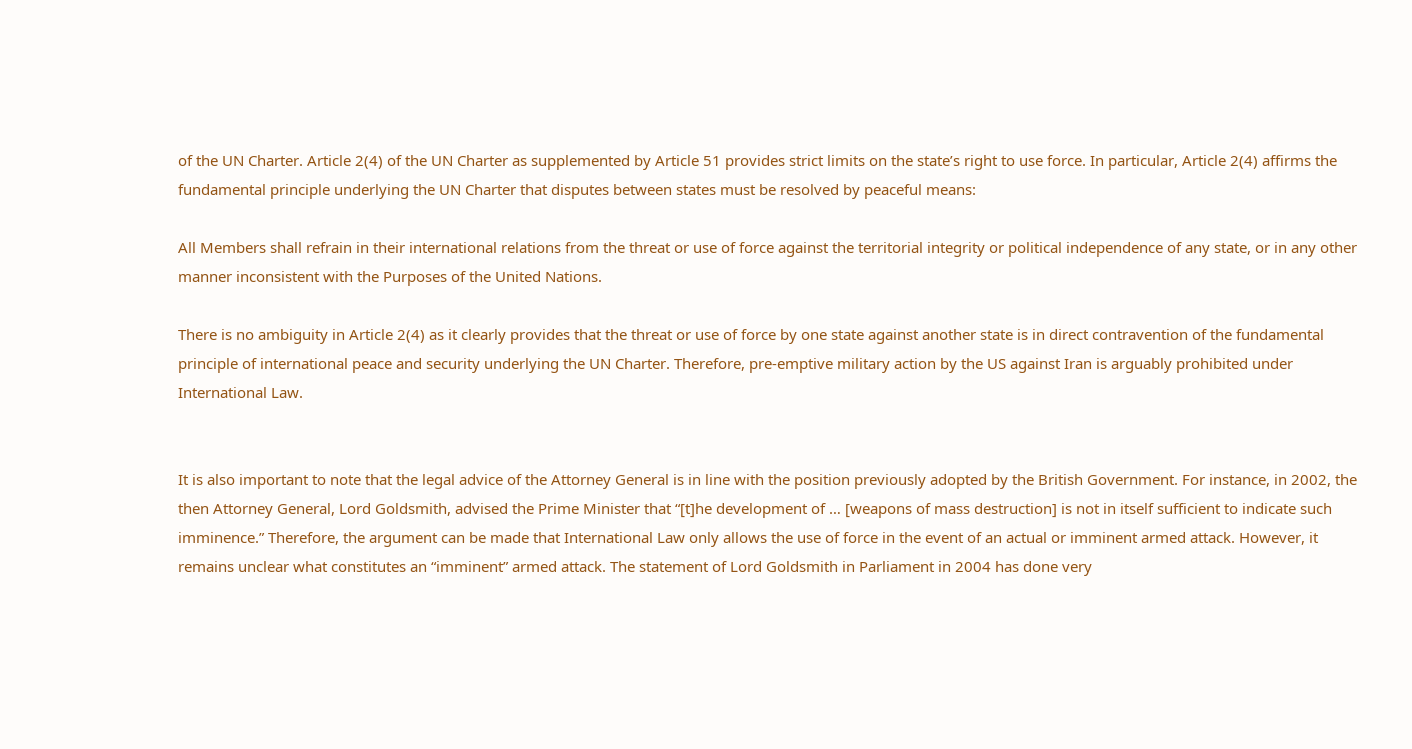of the UN Charter. Article 2(4) of the UN Charter as supplemented by Article 51 provides strict limits on the state’s right to use force. In particular, Article 2(4) affirms the fundamental principle underlying the UN Charter that disputes between states must be resolved by peaceful means:

All Members shall refrain in their international relations from the threat or use of force against the territorial integrity or political independence of any state, or in any other manner inconsistent with the Purposes of the United Nations.

There is no ambiguity in Article 2(4) as it clearly provides that the threat or use of force by one state against another state is in direct contravention of the fundamental principle of international peace and security underlying the UN Charter. Therefore, pre-emptive military action by the US against Iran is arguably prohibited under International Law.


It is also important to note that the legal advice of the Attorney General is in line with the position previously adopted by the British Government. For instance, in 2002, the then Attorney General, Lord Goldsmith, advised the Prime Minister that “[t]he development of … [weapons of mass destruction] is not in itself sufficient to indicate such imminence.” Therefore, the argument can be made that International Law only allows the use of force in the event of an actual or imminent armed attack. However, it remains unclear what constitutes an “imminent” armed attack. The statement of Lord Goldsmith in Parliament in 2004 has done very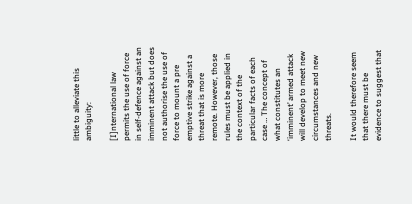little to alleviate this ambiguity:

[I]nternational law permits the use of force in self-defence against an imminent attack but does not authorise the use of force to mount a pre emptive strike against a threat that is more remote. However, those rules must be applied in the context of the particular facts of each case … The concept of what constitutes an ‘imminent’ armed attack will develop to meet new circumstances and new threats.

It would therefore seem that there must be evidence to suggest that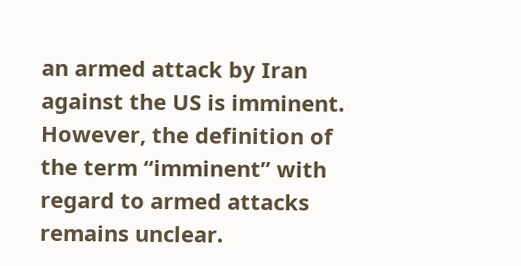an armed attack by Iran against the US is imminent. However, the definition of the term “imminent” with regard to armed attacks remains unclear.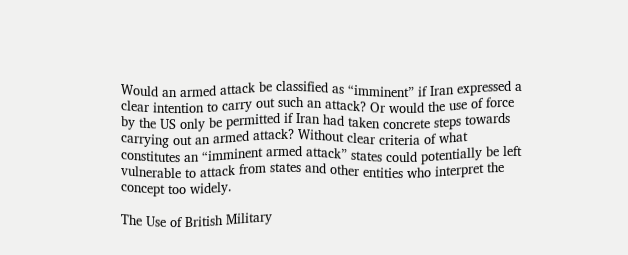Would an armed attack be classified as “imminent” if Iran expressed a clear intention to carry out such an attack? Or would the use of force by the US only be permitted if Iran had taken concrete steps towards carrying out an armed attack? Without clear criteria of what constitutes an “imminent armed attack” states could potentially be left vulnerable to attack from states and other entities who interpret the concept too widely.

The Use of British Military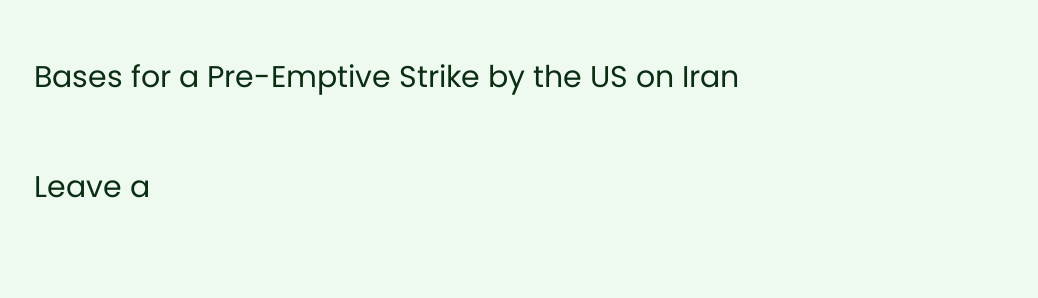Bases for a Pre-Emptive Strike by the US on Iran

Leave a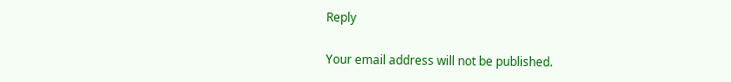Reply

Your email address will not be published.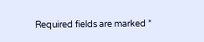Required fields are marked *